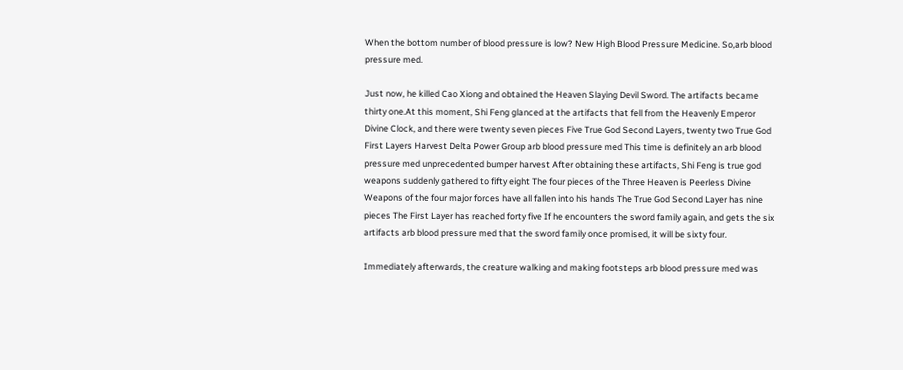When the bottom number of blood pressure is low? New High Blood Pressure Medicine. So,arb blood pressure med.

Just now, he killed Cao Xiong and obtained the Heaven Slaying Devil Sword. The artifacts became thirty one.At this moment, Shi Feng glanced at the artifacts that fell from the Heavenly Emperor Divine Clock, and there were twenty seven pieces Five True God Second Layers, twenty two True God First Layers Harvest Delta Power Group arb blood pressure med This time is definitely an arb blood pressure med unprecedented bumper harvest After obtaining these artifacts, Shi Feng is true god weapons suddenly gathered to fifty eight The four pieces of the Three Heaven is Peerless Divine Weapons of the four major forces have all fallen into his hands The True God Second Layer has nine pieces The First Layer has reached forty five If he encounters the sword family again, and gets the six artifacts arb blood pressure med that the sword family once promised, it will be sixty four.

Immediately afterwards, the creature walking and making footsteps arb blood pressure med was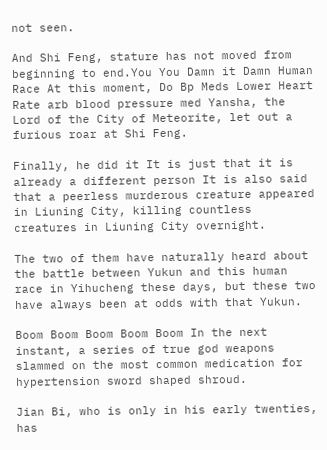not seen.

And Shi Feng, stature has not moved from beginning to end.You You Damn it Damn Human Race At this moment, Do Bp Meds Lower Heart Rate arb blood pressure med Yansha, the Lord of the City of Meteorite, let out a furious roar at Shi Feng.

Finally, he did it It is just that it is already a different person It is also said that a peerless murderous creature appeared in Liuning City, killing countless creatures in Liuning City overnight.

The two of them have naturally heard about the battle between Yukun and this human race in Yihucheng these days, but these two have always been at odds with that Yukun.

Boom Boom Boom Boom Boom In the next instant, a series of true god weapons slammed on the most common medication for hypertension sword shaped shroud.

Jian Bi, who is only in his early twenties, has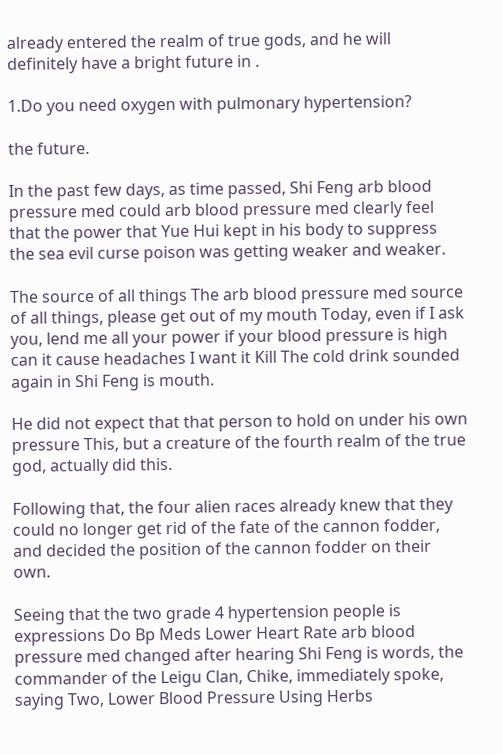already entered the realm of true gods, and he will definitely have a bright future in .

1.Do you need oxygen with pulmonary hypertension?

the future.

In the past few days, as time passed, Shi Feng arb blood pressure med could arb blood pressure med clearly feel that the power that Yue Hui kept in his body to suppress the sea evil curse poison was getting weaker and weaker.

The source of all things The arb blood pressure med source of all things, please get out of my mouth Today, even if I ask you, lend me all your power if your blood pressure is high can it cause headaches I want it Kill The cold drink sounded again in Shi Feng is mouth.

He did not expect that that person to hold on under his own pressure This, but a creature of the fourth realm of the true god, actually did this.

Following that, the four alien races already knew that they could no longer get rid of the fate of the cannon fodder, and decided the position of the cannon fodder on their own.

Seeing that the two grade 4 hypertension people is expressions Do Bp Meds Lower Heart Rate arb blood pressure med changed after hearing Shi Feng is words, the commander of the Leigu Clan, Chike, immediately spoke, saying Two, Lower Blood Pressure Using Herbs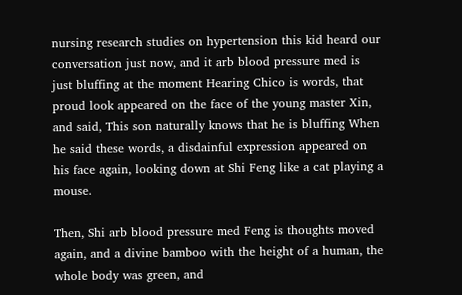nursing research studies on hypertension this kid heard our conversation just now, and it arb blood pressure med is just bluffing at the moment Hearing Chico is words, that proud look appeared on the face of the young master Xin, and said, This son naturally knows that he is bluffing When he said these words, a disdainful expression appeared on his face again, looking down at Shi Feng like a cat playing a mouse.

Then, Shi arb blood pressure med Feng is thoughts moved again, and a divine bamboo with the height of a human, the whole body was green, and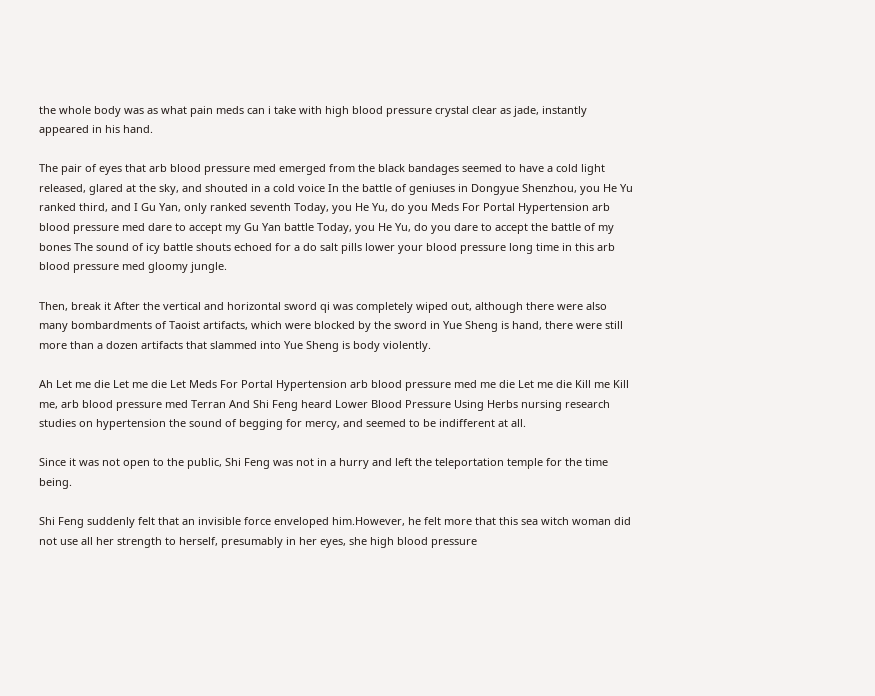the whole body was as what pain meds can i take with high blood pressure crystal clear as jade, instantly appeared in his hand.

The pair of eyes that arb blood pressure med emerged from the black bandages seemed to have a cold light released, glared at the sky, and shouted in a cold voice In the battle of geniuses in Dongyue Shenzhou, you He Yu ranked third, and I Gu Yan, only ranked seventh Today, you He Yu, do you Meds For Portal Hypertension arb blood pressure med dare to accept my Gu Yan battle Today, you He Yu, do you dare to accept the battle of my bones The sound of icy battle shouts echoed for a do salt pills lower your blood pressure long time in this arb blood pressure med gloomy jungle.

Then, break it After the vertical and horizontal sword qi was completely wiped out, although there were also many bombardments of Taoist artifacts, which were blocked by the sword in Yue Sheng is hand, there were still more than a dozen artifacts that slammed into Yue Sheng is body violently.

Ah Let me die Let me die Let Meds For Portal Hypertension arb blood pressure med me die Let me die Kill me Kill me, arb blood pressure med Terran And Shi Feng heard Lower Blood Pressure Using Herbs nursing research studies on hypertension the sound of begging for mercy, and seemed to be indifferent at all.

Since it was not open to the public, Shi Feng was not in a hurry and left the teleportation temple for the time being.

Shi Feng suddenly felt that an invisible force enveloped him.However, he felt more that this sea witch woman did not use all her strength to herself, presumably in her eyes, she high blood pressure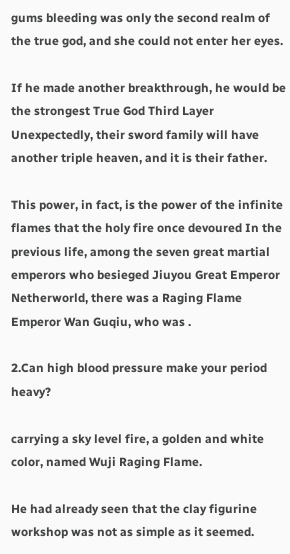gums bleeding was only the second realm of the true god, and she could not enter her eyes.

If he made another breakthrough, he would be the strongest True God Third Layer Unexpectedly, their sword family will have another triple heaven, and it is their father.

This power, in fact, is the power of the infinite flames that the holy fire once devoured In the previous life, among the seven great martial emperors who besieged Jiuyou Great Emperor Netherworld, there was a Raging Flame Emperor Wan Guqiu, who was .

2.Can high blood pressure make your period heavy?

carrying a sky level fire, a golden and white color, named Wuji Raging Flame.

He had already seen that the clay figurine workshop was not as simple as it seemed.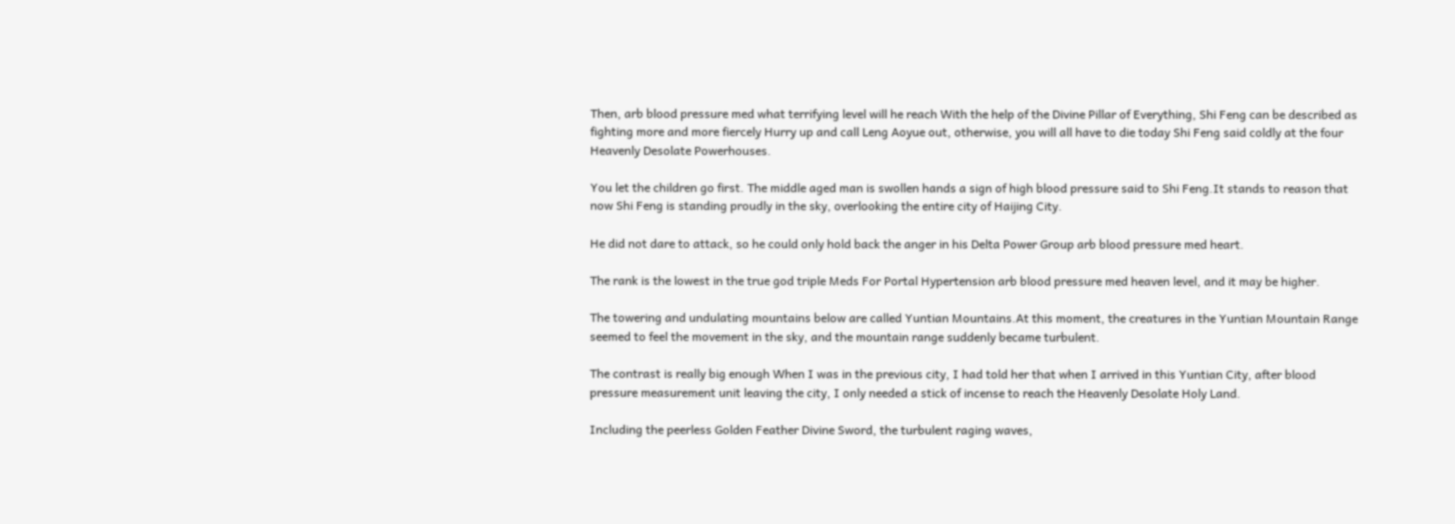Then, arb blood pressure med what terrifying level will he reach With the help of the Divine Pillar of Everything, Shi Feng can be described as fighting more and more fiercely Hurry up and call Leng Aoyue out, otherwise, you will all have to die today Shi Feng said coldly at the four Heavenly Desolate Powerhouses.

You let the children go first. The middle aged man is swollen hands a sign of high blood pressure said to Shi Feng.It stands to reason that now Shi Feng is standing proudly in the sky, overlooking the entire city of Haijing City.

He did not dare to attack, so he could only hold back the anger in his Delta Power Group arb blood pressure med heart.

The rank is the lowest in the true god triple Meds For Portal Hypertension arb blood pressure med heaven level, and it may be higher.

The towering and undulating mountains below are called Yuntian Mountains.At this moment, the creatures in the Yuntian Mountain Range seemed to feel the movement in the sky, and the mountain range suddenly became turbulent.

The contrast is really big enough When I was in the previous city, I had told her that when I arrived in this Yuntian City, after blood pressure measurement unit leaving the city, I only needed a stick of incense to reach the Heavenly Desolate Holy Land.

Including the peerless Golden Feather Divine Sword, the turbulent raging waves,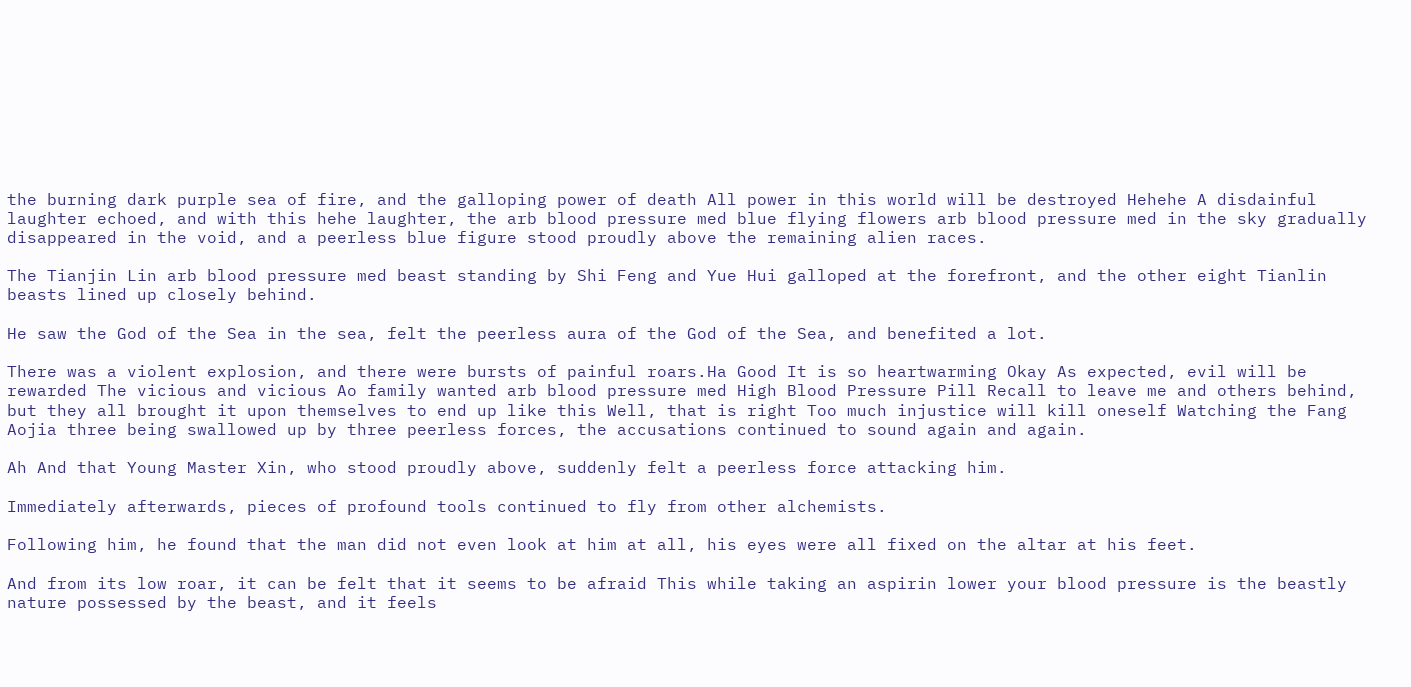the burning dark purple sea of fire, and the galloping power of death All power in this world will be destroyed Hehehe A disdainful laughter echoed, and with this hehe laughter, the arb blood pressure med blue flying flowers arb blood pressure med in the sky gradually disappeared in the void, and a peerless blue figure stood proudly above the remaining alien races.

The Tianjin Lin arb blood pressure med beast standing by Shi Feng and Yue Hui galloped at the forefront, and the other eight Tianlin beasts lined up closely behind.

He saw the God of the Sea in the sea, felt the peerless aura of the God of the Sea, and benefited a lot.

There was a violent explosion, and there were bursts of painful roars.Ha Good It is so heartwarming Okay As expected, evil will be rewarded The vicious and vicious Ao family wanted arb blood pressure med High Blood Pressure Pill Recall to leave me and others behind, but they all brought it upon themselves to end up like this Well, that is right Too much injustice will kill oneself Watching the Fang Aojia three being swallowed up by three peerless forces, the accusations continued to sound again and again.

Ah And that Young Master Xin, who stood proudly above, suddenly felt a peerless force attacking him.

Immediately afterwards, pieces of profound tools continued to fly from other alchemists.

Following him, he found that the man did not even look at him at all, his eyes were all fixed on the altar at his feet.

And from its low roar, it can be felt that it seems to be afraid This while taking an aspirin lower your blood pressure is the beastly nature possessed by the beast, and it feels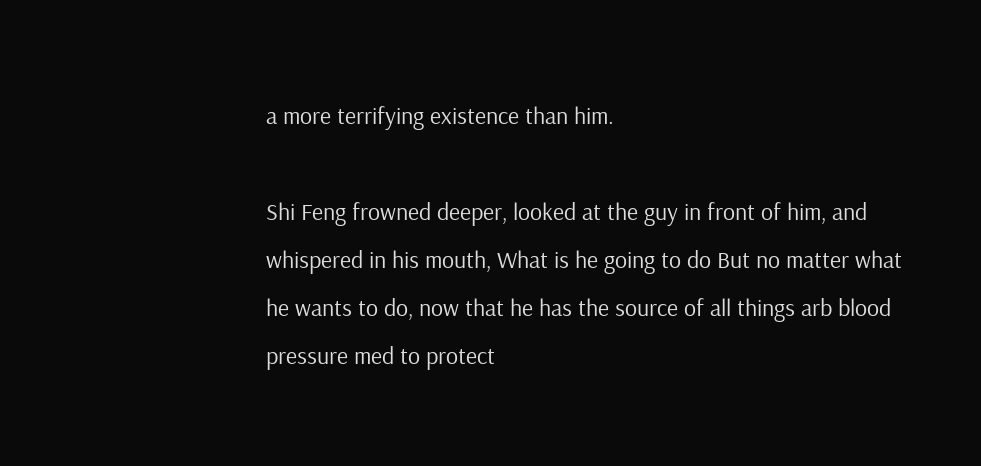a more terrifying existence than him.

Shi Feng frowned deeper, looked at the guy in front of him, and whispered in his mouth, What is he going to do But no matter what he wants to do, now that he has the source of all things arb blood pressure med to protect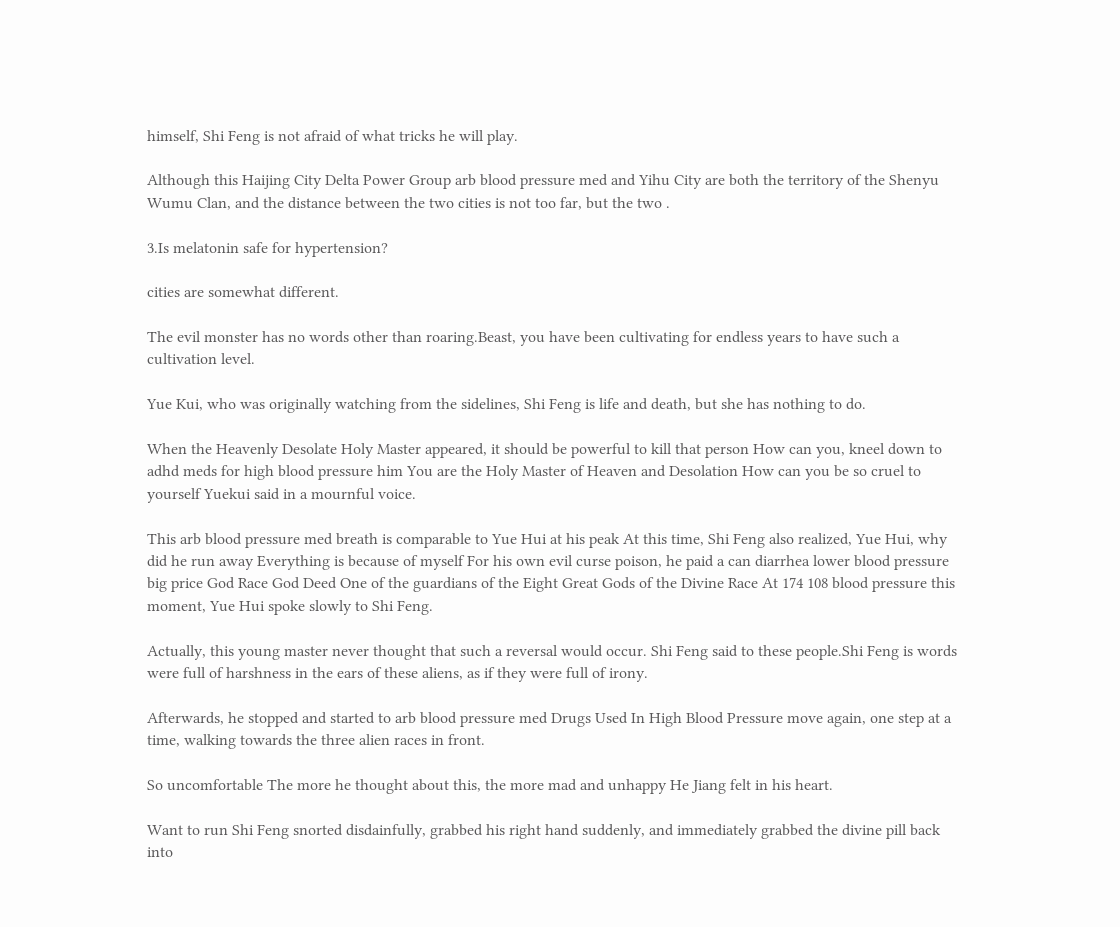himself, Shi Feng is not afraid of what tricks he will play.

Although this Haijing City Delta Power Group arb blood pressure med and Yihu City are both the territory of the Shenyu Wumu Clan, and the distance between the two cities is not too far, but the two .

3.Is melatonin safe for hypertension?

cities are somewhat different.

The evil monster has no words other than roaring.Beast, you have been cultivating for endless years to have such a cultivation level.

Yue Kui, who was originally watching from the sidelines, Shi Feng is life and death, but she has nothing to do.

When the Heavenly Desolate Holy Master appeared, it should be powerful to kill that person How can you, kneel down to adhd meds for high blood pressure him You are the Holy Master of Heaven and Desolation How can you be so cruel to yourself Yuekui said in a mournful voice.

This arb blood pressure med breath is comparable to Yue Hui at his peak At this time, Shi Feng also realized, Yue Hui, why did he run away Everything is because of myself For his own evil curse poison, he paid a can diarrhea lower blood pressure big price God Race God Deed One of the guardians of the Eight Great Gods of the Divine Race At 174 108 blood pressure this moment, Yue Hui spoke slowly to Shi Feng.

Actually, this young master never thought that such a reversal would occur. Shi Feng said to these people.Shi Feng is words were full of harshness in the ears of these aliens, as if they were full of irony.

Afterwards, he stopped and started to arb blood pressure med Drugs Used In High Blood Pressure move again, one step at a time, walking towards the three alien races in front.

So uncomfortable The more he thought about this, the more mad and unhappy He Jiang felt in his heart.

Want to run Shi Feng snorted disdainfully, grabbed his right hand suddenly, and immediately grabbed the divine pill back into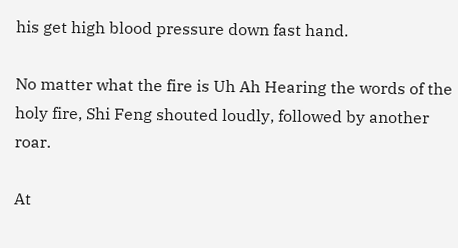his get high blood pressure down fast hand.

No matter what the fire is Uh Ah Hearing the words of the holy fire, Shi Feng shouted loudly, followed by another roar.

At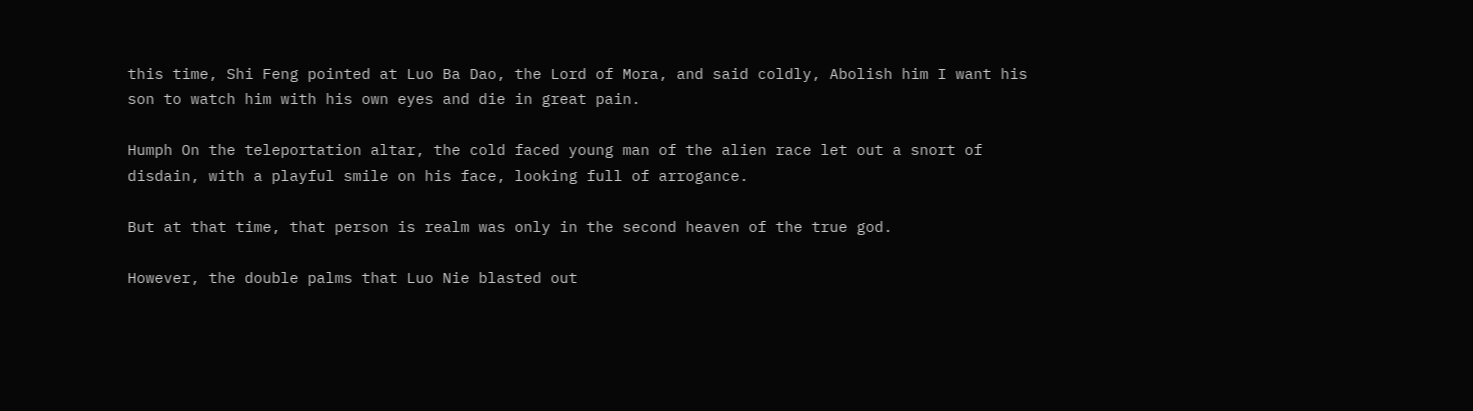this time, Shi Feng pointed at Luo Ba Dao, the Lord of Mora, and said coldly, Abolish him I want his son to watch him with his own eyes and die in great pain.

Humph On the teleportation altar, the cold faced young man of the alien race let out a snort of disdain, with a playful smile on his face, looking full of arrogance.

But at that time, that person is realm was only in the second heaven of the true god.

However, the double palms that Luo Nie blasted out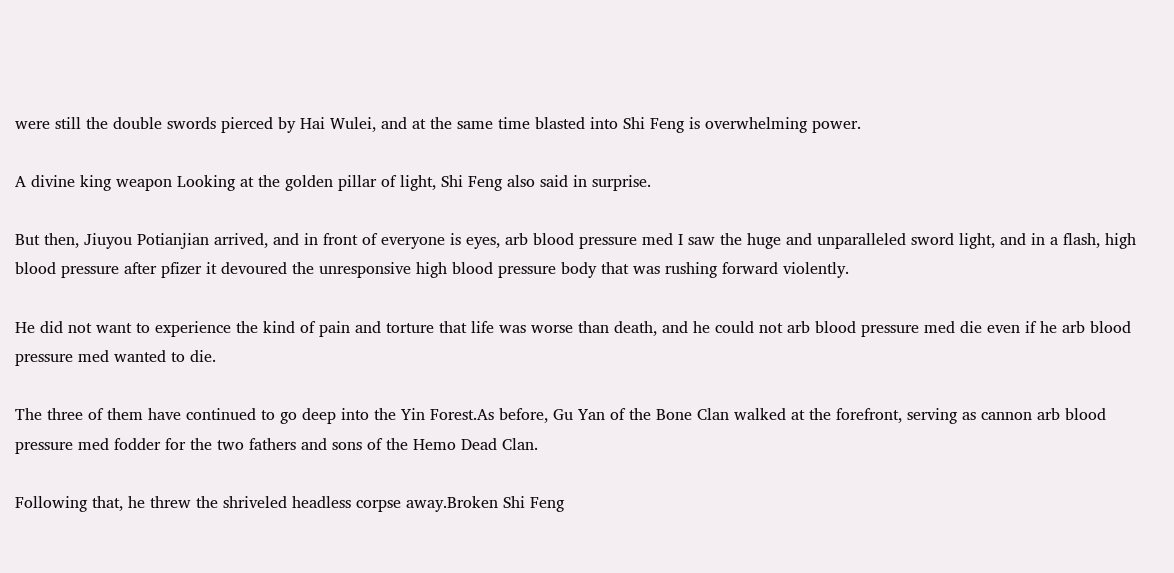were still the double swords pierced by Hai Wulei, and at the same time blasted into Shi Feng is overwhelming power.

A divine king weapon Looking at the golden pillar of light, Shi Feng also said in surprise.

But then, Jiuyou Potianjian arrived, and in front of everyone is eyes, arb blood pressure med I saw the huge and unparalleled sword light, and in a flash, high blood pressure after pfizer it devoured the unresponsive high blood pressure body that was rushing forward violently.

He did not want to experience the kind of pain and torture that life was worse than death, and he could not arb blood pressure med die even if he arb blood pressure med wanted to die.

The three of them have continued to go deep into the Yin Forest.As before, Gu Yan of the Bone Clan walked at the forefront, serving as cannon arb blood pressure med fodder for the two fathers and sons of the Hemo Dead Clan.

Following that, he threw the shriveled headless corpse away.Broken Shi Feng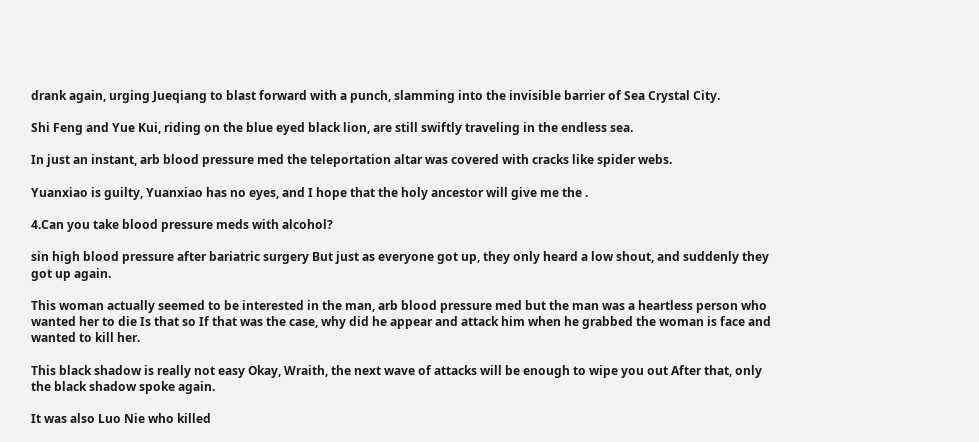drank again, urging Jueqiang to blast forward with a punch, slamming into the invisible barrier of Sea Crystal City.

Shi Feng and Yue Kui, riding on the blue eyed black lion, are still swiftly traveling in the endless sea.

In just an instant, arb blood pressure med the teleportation altar was covered with cracks like spider webs.

Yuanxiao is guilty, Yuanxiao has no eyes, and I hope that the holy ancestor will give me the .

4.Can you take blood pressure meds with alcohol?

sin high blood pressure after bariatric surgery But just as everyone got up, they only heard a low shout, and suddenly they got up again.

This woman actually seemed to be interested in the man, arb blood pressure med but the man was a heartless person who wanted her to die Is that so If that was the case, why did he appear and attack him when he grabbed the woman is face and wanted to kill her.

This black shadow is really not easy Okay, Wraith, the next wave of attacks will be enough to wipe you out After that, only the black shadow spoke again.

It was also Luo Nie who killed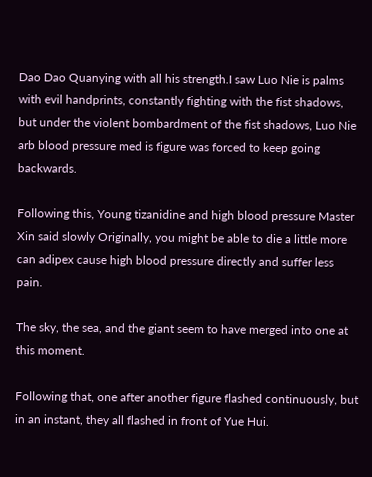Dao Dao Quanying with all his strength.I saw Luo Nie is palms with evil handprints, constantly fighting with the fist shadows, but under the violent bombardment of the fist shadows, Luo Nie arb blood pressure med is figure was forced to keep going backwards.

Following this, Young tizanidine and high blood pressure Master Xin said slowly Originally, you might be able to die a little more can adipex cause high blood pressure directly and suffer less pain.

The sky, the sea, and the giant seem to have merged into one at this moment.

Following that, one after another figure flashed continuously, but in an instant, they all flashed in front of Yue Hui.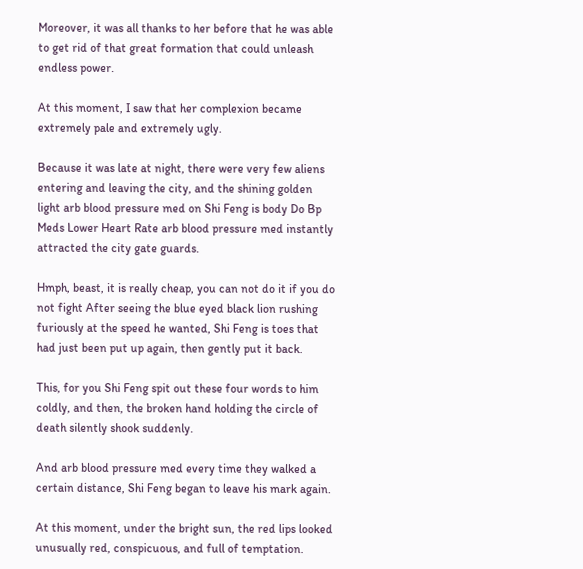Moreover, it was all thanks to her before that he was able to get rid of that great formation that could unleash endless power.

At this moment, I saw that her complexion became extremely pale and extremely ugly.

Because it was late at night, there were very few aliens entering and leaving the city, and the shining golden light arb blood pressure med on Shi Feng is body Do Bp Meds Lower Heart Rate arb blood pressure med instantly attracted the city gate guards.

Hmph, beast, it is really cheap, you can not do it if you do not fight After seeing the blue eyed black lion rushing furiously at the speed he wanted, Shi Feng is toes that had just been put up again, then gently put it back.

This, for you Shi Feng spit out these four words to him coldly, and then, the broken hand holding the circle of death silently shook suddenly.

And arb blood pressure med every time they walked a certain distance, Shi Feng began to leave his mark again.

At this moment, under the bright sun, the red lips looked unusually red, conspicuous, and full of temptation.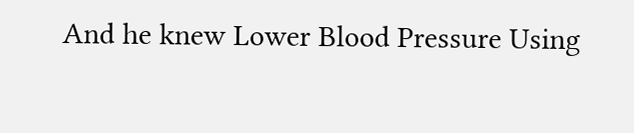And he knew Lower Blood Pressure Using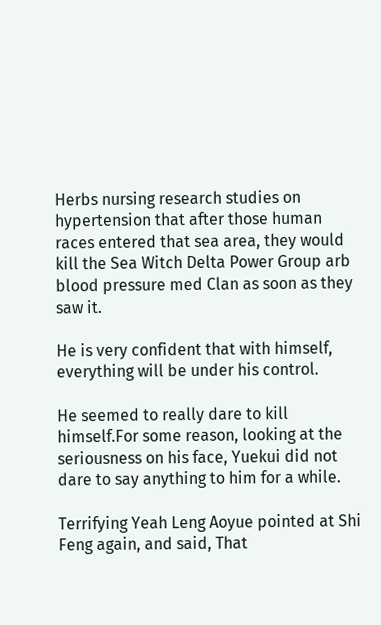Herbs nursing research studies on hypertension that after those human races entered that sea area, they would kill the Sea Witch Delta Power Group arb blood pressure med Clan as soon as they saw it.

He is very confident that with himself, everything will be under his control.

He seemed to really dare to kill himself.For some reason, looking at the seriousness on his face, Yuekui did not dare to say anything to him for a while.

Terrifying Yeah Leng Aoyue pointed at Shi Feng again, and said, That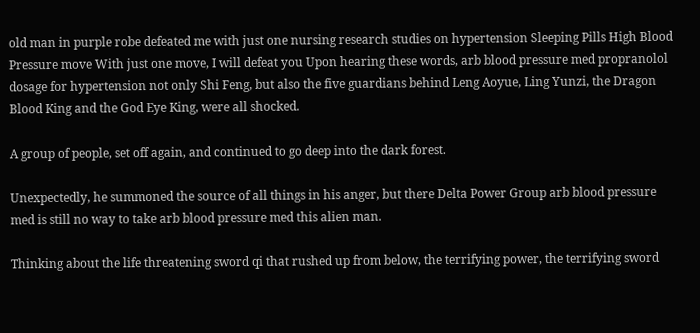old man in purple robe defeated me with just one nursing research studies on hypertension Sleeping Pills High Blood Pressure move With just one move, I will defeat you Upon hearing these words, arb blood pressure med propranolol dosage for hypertension not only Shi Feng, but also the five guardians behind Leng Aoyue, Ling Yunzi, the Dragon Blood King and the God Eye King, were all shocked.

A group of people, set off again, and continued to go deep into the dark forest.

Unexpectedly, he summoned the source of all things in his anger, but there Delta Power Group arb blood pressure med is still no way to take arb blood pressure med this alien man.

Thinking about the life threatening sword qi that rushed up from below, the terrifying power, the terrifying sword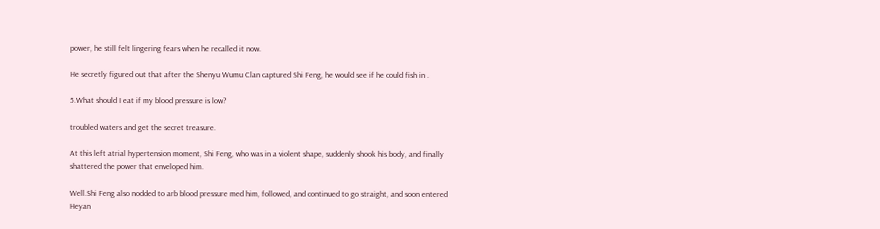power, he still felt lingering fears when he recalled it now.

He secretly figured out that after the Shenyu Wumu Clan captured Shi Feng, he would see if he could fish in .

5.What should I eat if my blood pressure is low?

troubled waters and get the secret treasure.

At this left atrial hypertension moment, Shi Feng, who was in a violent shape, suddenly shook his body, and finally shattered the power that enveloped him.

Well.Shi Feng also nodded to arb blood pressure med him, followed, and continued to go straight, and soon entered Heyan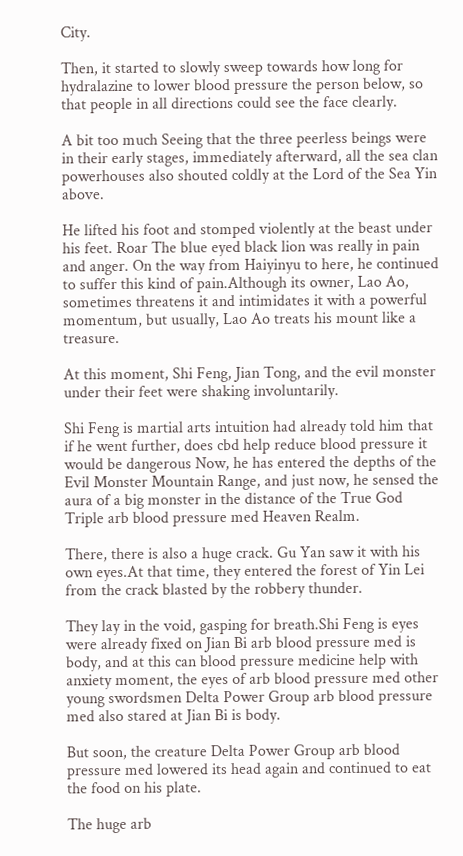City.

Then, it started to slowly sweep towards how long for hydralazine to lower blood pressure the person below, so that people in all directions could see the face clearly.

A bit too much Seeing that the three peerless beings were in their early stages, immediately afterward, all the sea clan powerhouses also shouted coldly at the Lord of the Sea Yin above.

He lifted his foot and stomped violently at the beast under his feet. Roar The blue eyed black lion was really in pain and anger. On the way from Haiyinyu to here, he continued to suffer this kind of pain.Although its owner, Lao Ao, sometimes threatens it and intimidates it with a powerful momentum, but usually, Lao Ao treats his mount like a treasure.

At this moment, Shi Feng, Jian Tong, and the evil monster under their feet were shaking involuntarily.

Shi Feng is martial arts intuition had already told him that if he went further, does cbd help reduce blood pressure it would be dangerous Now, he has entered the depths of the Evil Monster Mountain Range, and just now, he sensed the aura of a big monster in the distance of the True God Triple arb blood pressure med Heaven Realm.

There, there is also a huge crack. Gu Yan saw it with his own eyes.At that time, they entered the forest of Yin Lei from the crack blasted by the robbery thunder.

They lay in the void, gasping for breath.Shi Feng is eyes were already fixed on Jian Bi arb blood pressure med is body, and at this can blood pressure medicine help with anxiety moment, the eyes of arb blood pressure med other young swordsmen Delta Power Group arb blood pressure med also stared at Jian Bi is body.

But soon, the creature Delta Power Group arb blood pressure med lowered its head again and continued to eat the food on his plate.

The huge arb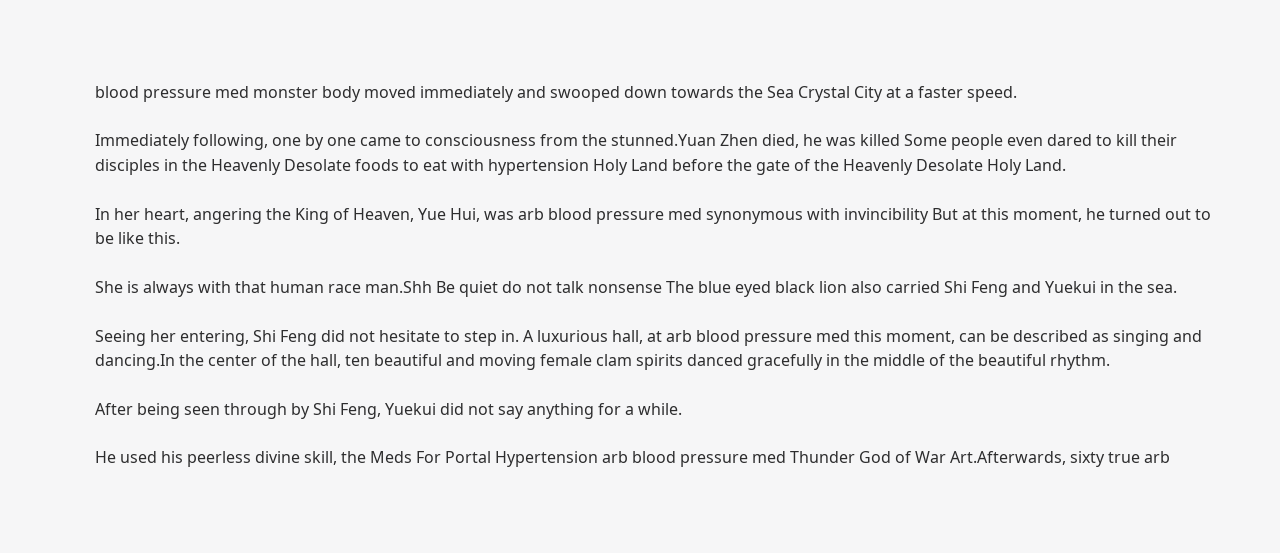blood pressure med monster body moved immediately and swooped down towards the Sea Crystal City at a faster speed.

Immediately following, one by one came to consciousness from the stunned.Yuan Zhen died, he was killed Some people even dared to kill their disciples in the Heavenly Desolate foods to eat with hypertension Holy Land before the gate of the Heavenly Desolate Holy Land.

In her heart, angering the King of Heaven, Yue Hui, was arb blood pressure med synonymous with invincibility But at this moment, he turned out to be like this.

She is always with that human race man.Shh Be quiet do not talk nonsense The blue eyed black lion also carried Shi Feng and Yuekui in the sea.

Seeing her entering, Shi Feng did not hesitate to step in. A luxurious hall, at arb blood pressure med this moment, can be described as singing and dancing.In the center of the hall, ten beautiful and moving female clam spirits danced gracefully in the middle of the beautiful rhythm.

After being seen through by Shi Feng, Yuekui did not say anything for a while.

He used his peerless divine skill, the Meds For Portal Hypertension arb blood pressure med Thunder God of War Art.Afterwards, sixty true arb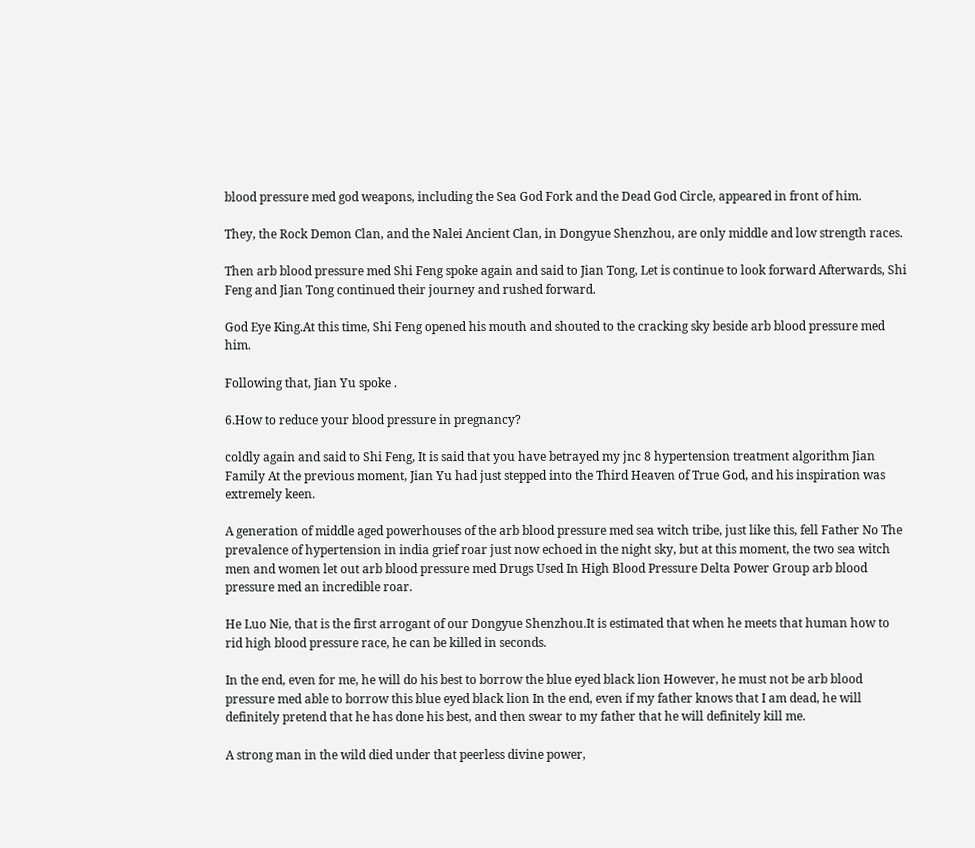blood pressure med god weapons, including the Sea God Fork and the Dead God Circle, appeared in front of him.

They, the Rock Demon Clan, and the Nalei Ancient Clan, in Dongyue Shenzhou, are only middle and low strength races.

Then arb blood pressure med Shi Feng spoke again and said to Jian Tong, Let is continue to look forward Afterwards, Shi Feng and Jian Tong continued their journey and rushed forward.

God Eye King.At this time, Shi Feng opened his mouth and shouted to the cracking sky beside arb blood pressure med him.

Following that, Jian Yu spoke .

6.How to reduce your blood pressure in pregnancy?

coldly again and said to Shi Feng, It is said that you have betrayed my jnc 8 hypertension treatment algorithm Jian Family At the previous moment, Jian Yu had just stepped into the Third Heaven of True God, and his inspiration was extremely keen.

A generation of middle aged powerhouses of the arb blood pressure med sea witch tribe, just like this, fell Father No The prevalence of hypertension in india grief roar just now echoed in the night sky, but at this moment, the two sea witch men and women let out arb blood pressure med Drugs Used In High Blood Pressure Delta Power Group arb blood pressure med an incredible roar.

He Luo Nie, that is the first arrogant of our Dongyue Shenzhou.It is estimated that when he meets that human how to rid high blood pressure race, he can be killed in seconds.

In the end, even for me, he will do his best to borrow the blue eyed black lion However, he must not be arb blood pressure med able to borrow this blue eyed black lion In the end, even if my father knows that I am dead, he will definitely pretend that he has done his best, and then swear to my father that he will definitely kill me.

A strong man in the wild died under that peerless divine power,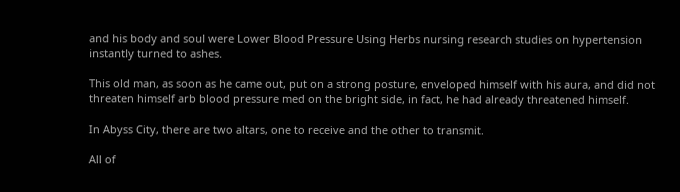and his body and soul were Lower Blood Pressure Using Herbs nursing research studies on hypertension instantly turned to ashes.

This old man, as soon as he came out, put on a strong posture, enveloped himself with his aura, and did not threaten himself arb blood pressure med on the bright side, in fact, he had already threatened himself.

In Abyss City, there are two altars, one to receive and the other to transmit.

All of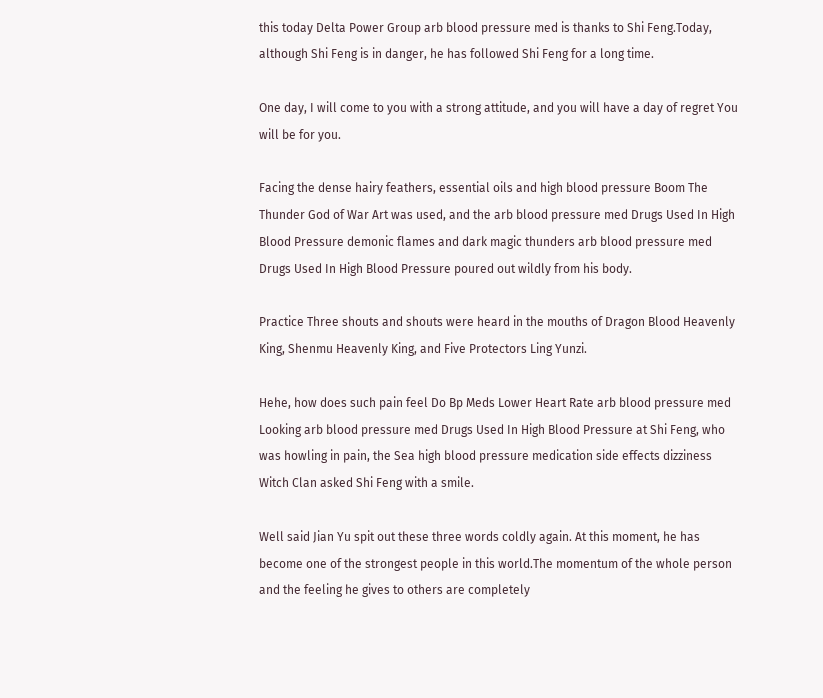this today Delta Power Group arb blood pressure med is thanks to Shi Feng.Today, although Shi Feng is in danger, he has followed Shi Feng for a long time.

One day, I will come to you with a strong attitude, and you will have a day of regret You will be for you.

Facing the dense hairy feathers, essential oils and high blood pressure Boom The Thunder God of War Art was used, and the arb blood pressure med Drugs Used In High Blood Pressure demonic flames and dark magic thunders arb blood pressure med Drugs Used In High Blood Pressure poured out wildly from his body.

Practice Three shouts and shouts were heard in the mouths of Dragon Blood Heavenly King, Shenmu Heavenly King, and Five Protectors Ling Yunzi.

Hehe, how does such pain feel Do Bp Meds Lower Heart Rate arb blood pressure med Looking arb blood pressure med Drugs Used In High Blood Pressure at Shi Feng, who was howling in pain, the Sea high blood pressure medication side effects dizziness Witch Clan asked Shi Feng with a smile.

Well said Jian Yu spit out these three words coldly again. At this moment, he has become one of the strongest people in this world.The momentum of the whole person and the feeling he gives to others are completely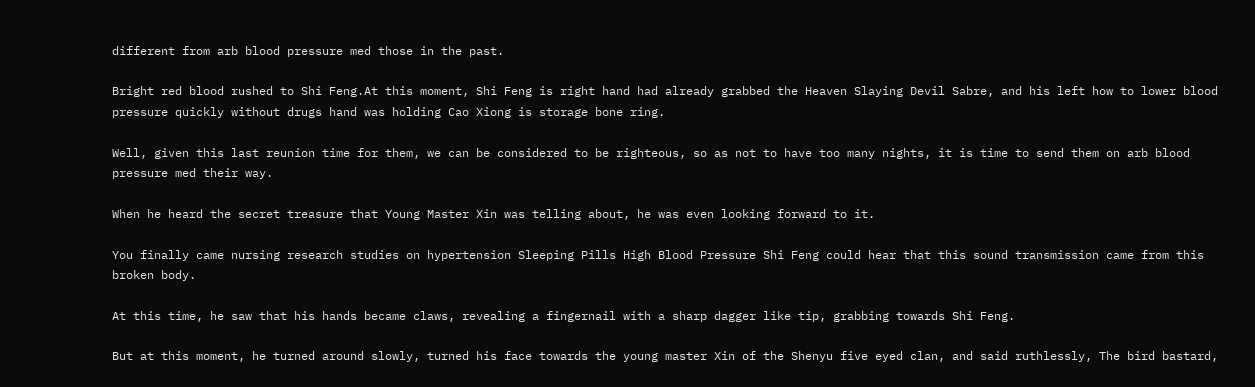different from arb blood pressure med those in the past.

Bright red blood rushed to Shi Feng.At this moment, Shi Feng is right hand had already grabbed the Heaven Slaying Devil Sabre, and his left how to lower blood pressure quickly without drugs hand was holding Cao Xiong is storage bone ring.

Well, given this last reunion time for them, we can be considered to be righteous, so as not to have too many nights, it is time to send them on arb blood pressure med their way.

When he heard the secret treasure that Young Master Xin was telling about, he was even looking forward to it.

You finally came nursing research studies on hypertension Sleeping Pills High Blood Pressure Shi Feng could hear that this sound transmission came from this broken body.

At this time, he saw that his hands became claws, revealing a fingernail with a sharp dagger like tip, grabbing towards Shi Feng.

But at this moment, he turned around slowly, turned his face towards the young master Xin of the Shenyu five eyed clan, and said ruthlessly, The bird bastard,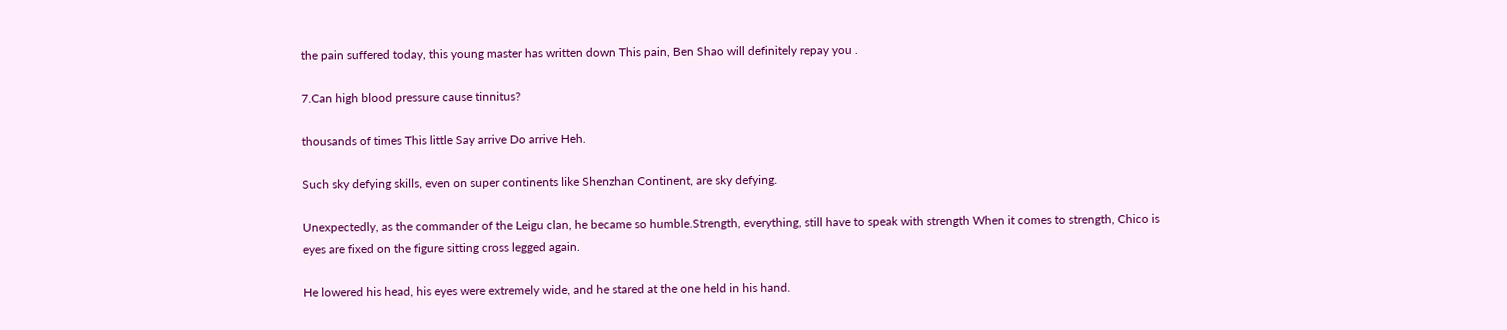the pain suffered today, this young master has written down This pain, Ben Shao will definitely repay you .

7.Can high blood pressure cause tinnitus?

thousands of times This little Say arrive Do arrive Heh.

Such sky defying skills, even on super continents like Shenzhan Continent, are sky defying.

Unexpectedly, as the commander of the Leigu clan, he became so humble.Strength, everything, still have to speak with strength When it comes to strength, Chico is eyes are fixed on the figure sitting cross legged again.

He lowered his head, his eyes were extremely wide, and he stared at the one held in his hand.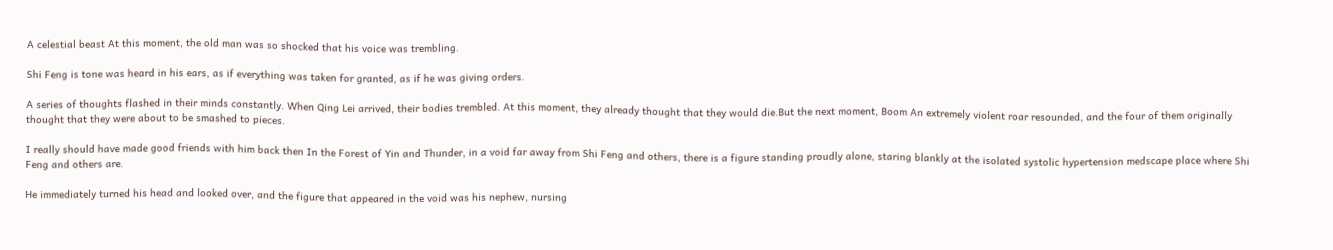A celestial beast At this moment, the old man was so shocked that his voice was trembling.

Shi Feng is tone was heard in his ears, as if everything was taken for granted, as if he was giving orders.

A series of thoughts flashed in their minds constantly. When Qing Lei arrived, their bodies trembled. At this moment, they already thought that they would die.But the next moment, Boom An extremely violent roar resounded, and the four of them originally thought that they were about to be smashed to pieces.

I really should have made good friends with him back then In the Forest of Yin and Thunder, in a void far away from Shi Feng and others, there is a figure standing proudly alone, staring blankly at the isolated systolic hypertension medscape place where Shi Feng and others are.

He immediately turned his head and looked over, and the figure that appeared in the void was his nephew, nursing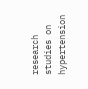research studies on hypertension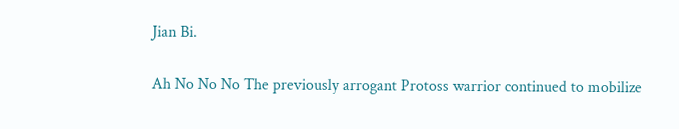Jian Bi.

Ah No No No The previously arrogant Protoss warrior continued to mobilize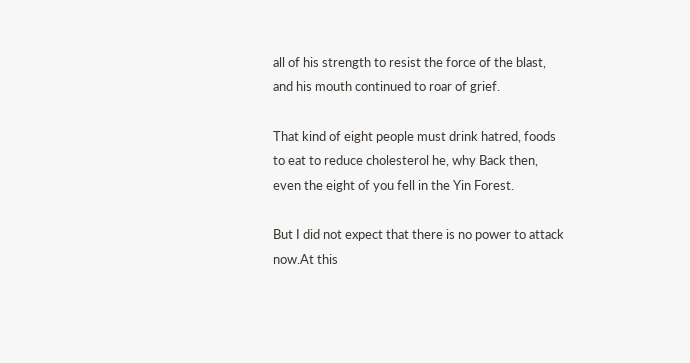all of his strength to resist the force of the blast, and his mouth continued to roar of grief.

That kind of eight people must drink hatred, foods to eat to reduce cholesterol he, why Back then, even the eight of you fell in the Yin Forest.

But I did not expect that there is no power to attack now.At this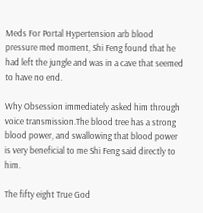Meds For Portal Hypertension arb blood pressure med moment, Shi Feng found that he had left the jungle and was in a cave that seemed to have no end.

Why Obsession immediately asked him through voice transmission.The blood tree has a strong blood power, and swallowing that blood power is very beneficial to me Shi Feng said directly to him.

The fifty eight True God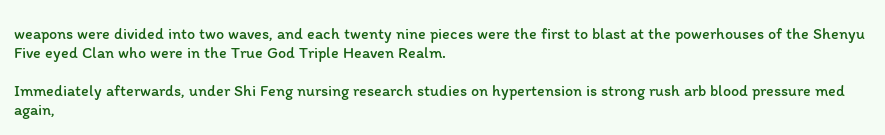weapons were divided into two waves, and each twenty nine pieces were the first to blast at the powerhouses of the Shenyu Five eyed Clan who were in the True God Triple Heaven Realm.

Immediately afterwards, under Shi Feng nursing research studies on hypertension is strong rush arb blood pressure med again,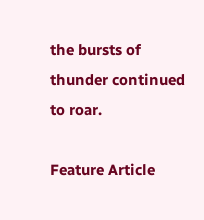the bursts of thunder continued to roar.

Feature Article